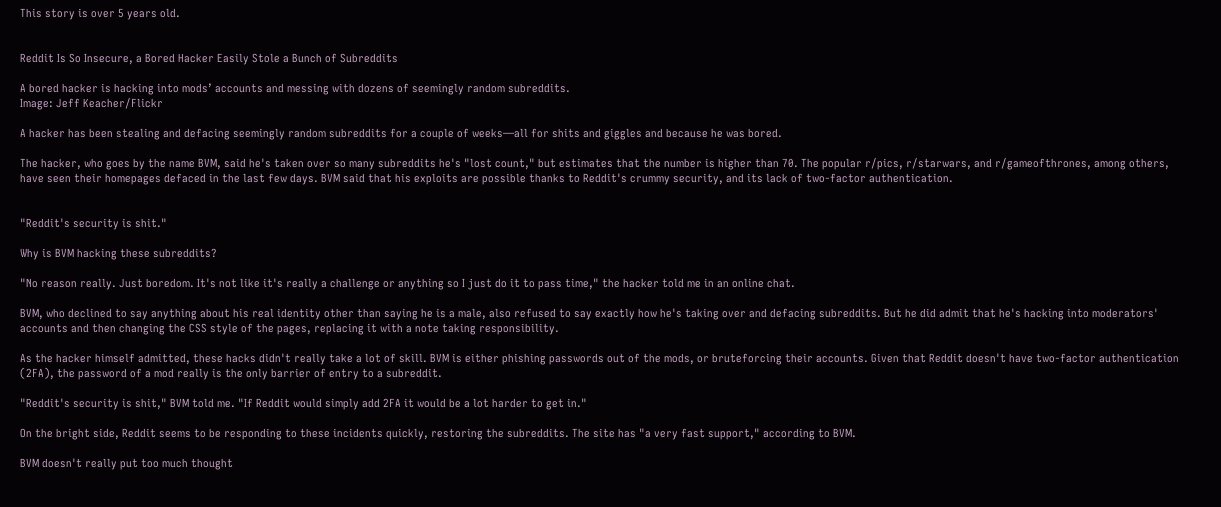This story is over 5 years old.


Reddit Is So Insecure, a Bored Hacker Easily Stole a Bunch of Subreddits

A bored hacker is hacking into mods’ accounts and messing with dozens of seemingly random subreddits.
Image: Jeff Keacher/Flickr

A hacker has been stealing and defacing seemingly random subreddits for a couple of weeks—all for shits and giggles and because he was bored.

The hacker, who goes by the name BVM, said he's taken over so many subreddits he's "lost count," but estimates that the number is higher than 70. The popular r/pics, r/starwars, and r/gameofthrones, among others, have seen their homepages defaced in the last few days. BVM said that his exploits are possible thanks to Reddit's crummy security, and its lack of two-factor authentication.


"Reddit's security is shit."

Why is BVM hacking these subreddits?

"No reason really. Just boredom. It's not like it's really a challenge or anything so I just do it to pass time," the hacker told me in an online chat.

BVM, who declined to say anything about his real identity other than saying he is a male, also refused to say exactly how he's taking over and defacing subreddits. But he did admit that he's hacking into moderators' accounts and then changing the CSS style of the pages, replacing it with a note taking responsibility.

As the hacker himself admitted, these hacks didn't really take a lot of skill. BVM is either phishing passwords out of the mods, or bruteforcing their accounts. Given that Reddit doesn't have two-factor authentication (2FA), the password of a mod really is the only barrier of entry to a subreddit.

"Reddit's security is shit," BVM told me. "If Reddit would simply add 2FA it would be a lot harder to get in."

On the bright side, Reddit seems to be responding to these incidents quickly, restoring the subreddits. The site has "a very fast support," according to BVM.

BVM doesn't really put too much thought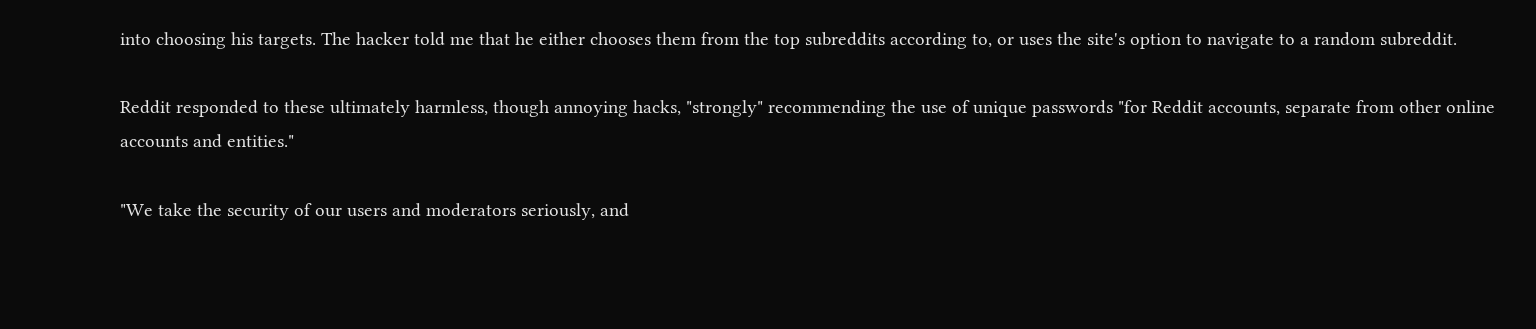into choosing his targets. The hacker told me that he either chooses them from the top subreddits according to, or uses the site's option to navigate to a random subreddit.

Reddit responded to these ultimately harmless, though annoying hacks, "strongly" recommending the use of unique passwords "for Reddit accounts, separate from other online accounts and entities."

"We take the security of our users and moderators seriously, and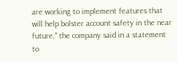are working to implement features that will help bolster account safety in the near future," the company said in a statement to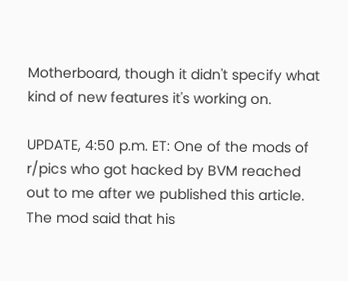Motherboard, though it didn't specify what kind of new features it's working on.

UPDATE, 4:50 p.m. ET: One of the mods of r/pics who got hacked by BVM reached out to me after we published this article. The mod said that his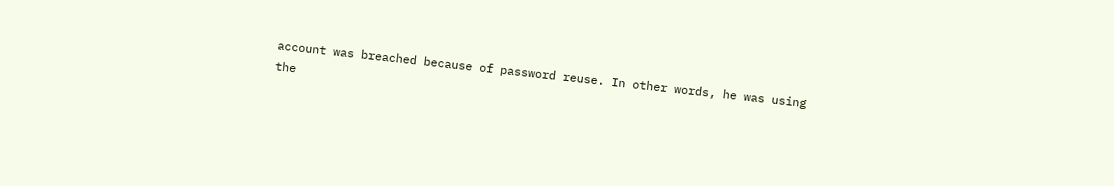account was breached because of password reuse. In other words, he was using the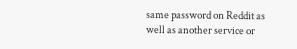same password on Reddit as well as another service or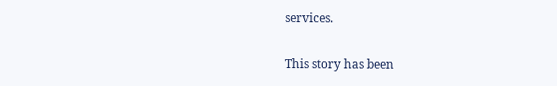services.

This story has been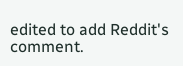edited to add Reddit's comment.